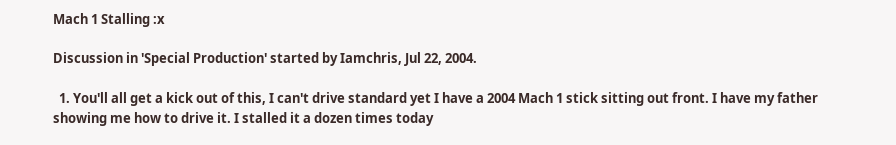Mach 1 Stalling :x

Discussion in 'Special Production' started by Iamchris, Jul 22, 2004.

  1. You'll all get a kick out of this, I can't drive standard yet I have a 2004 Mach 1 stick sitting out front. I have my father showing me how to drive it. I stalled it a dozen times today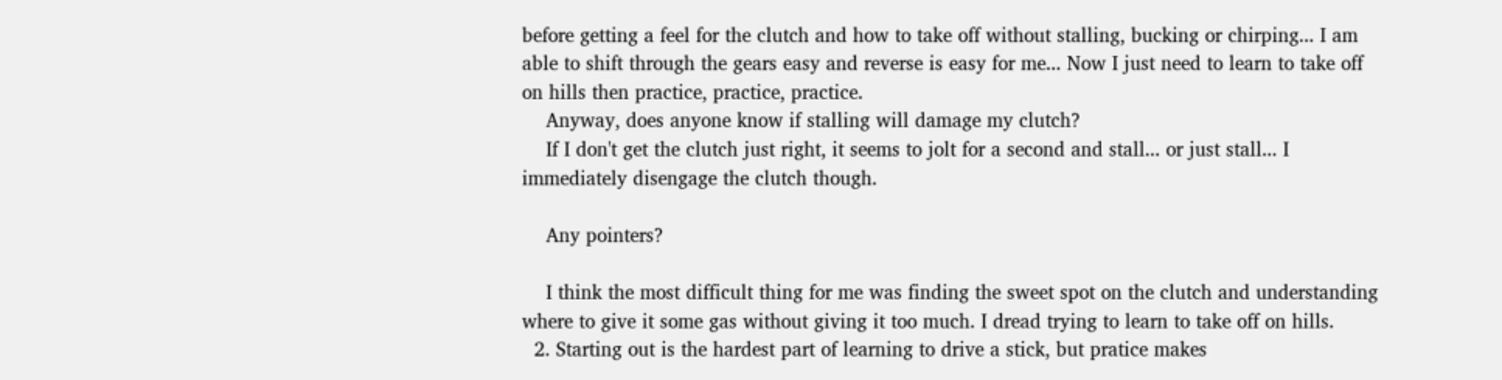before getting a feel for the clutch and how to take off without stalling, bucking or chirping... I am able to shift through the gears easy and reverse is easy for me... Now I just need to learn to take off on hills then practice, practice, practice.
    Anyway, does anyone know if stalling will damage my clutch?
    If I don't get the clutch just right, it seems to jolt for a second and stall... or just stall... I immediately disengage the clutch though.

    Any pointers?

    I think the most difficult thing for me was finding the sweet spot on the clutch and understanding where to give it some gas without giving it too much. I dread trying to learn to take off on hills.
  2. Starting out is the hardest part of learning to drive a stick, but pratice makes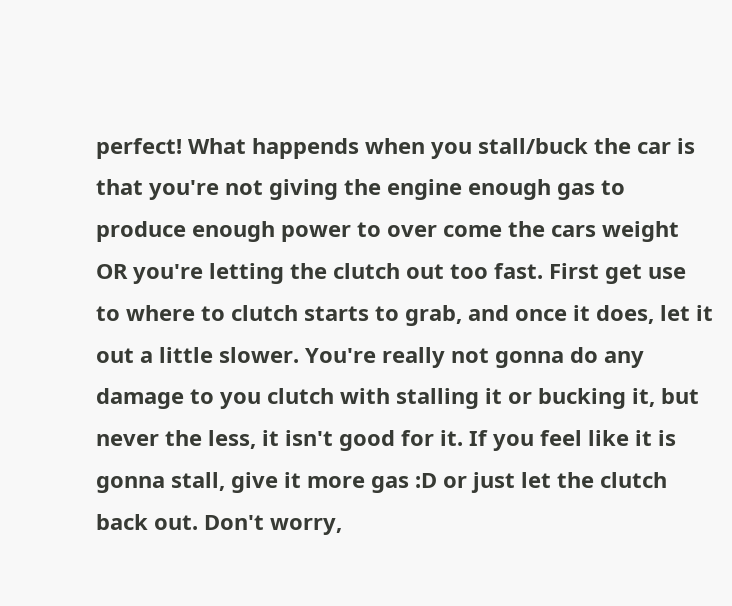perfect! What happends when you stall/buck the car is that you're not giving the engine enough gas to produce enough power to over come the cars weight OR you're letting the clutch out too fast. First get use to where to clutch starts to grab, and once it does, let it out a little slower. You're really not gonna do any damage to you clutch with stalling it or bucking it, but never the less, it isn't good for it. If you feel like it is gonna stall, give it more gas :D or just let the clutch back out. Don't worry,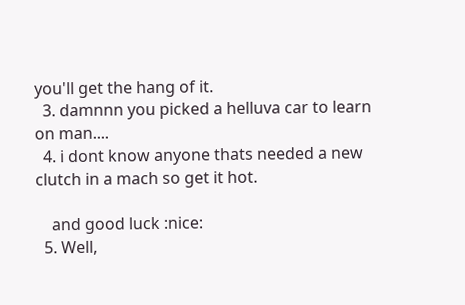you'll get the hang of it.
  3. damnnn you picked a helluva car to learn on man....
  4. i dont know anyone thats needed a new clutch in a mach so get it hot.

    and good luck :nice:
  5. Well,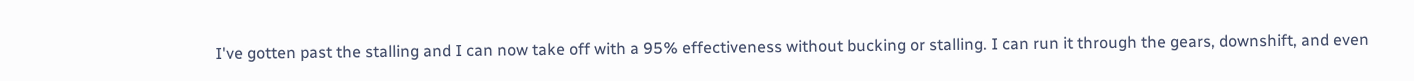I've gotten past the stalling and I can now take off with a 95% effectiveness without bucking or stalling. I can run it through the gears, downshift, and even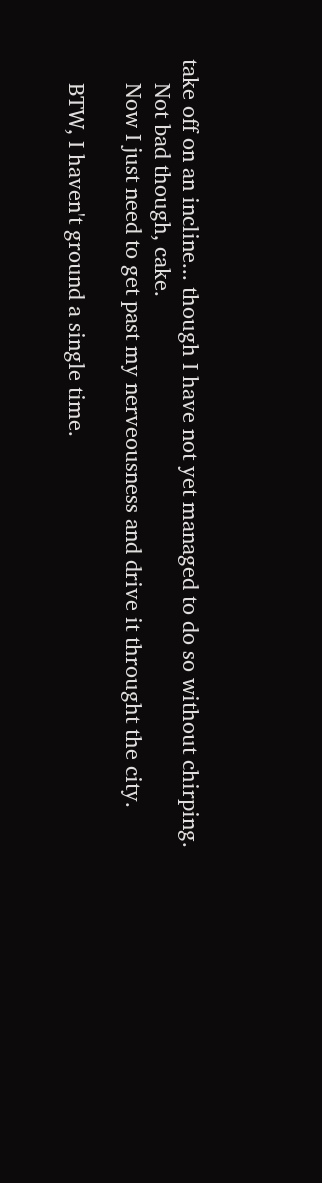take off on an incline... though I have not yet managed to do so without chirping.
    Not bad though, cake.
    Now I just need to get past my nerveousness and drive it throught the city.

    BTW, I haven't ground a single time.